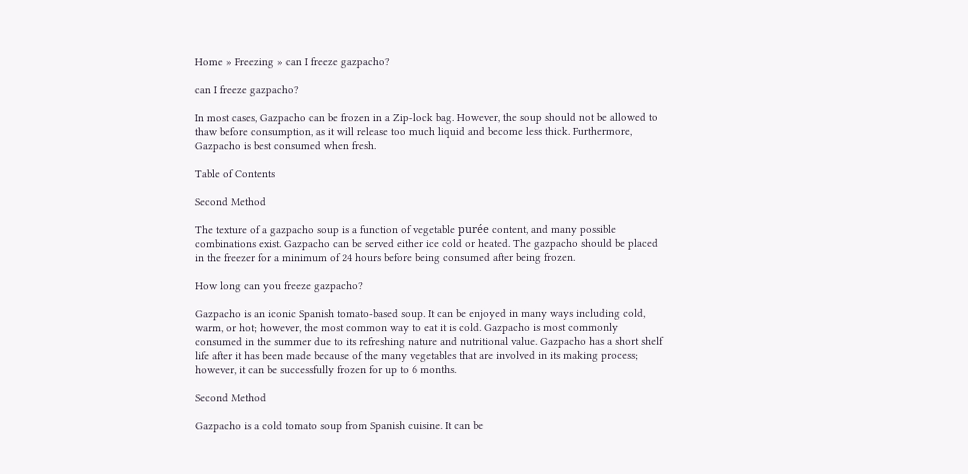Home » Freezing » can I freeze gazpacho?

can I freeze gazpacho?

In most cases, Gazpacho can be frozen in a Zip-lock bag. However, the soup should not be allowed to thaw before consumption, as it will release too much liquid and become less thick. Furthermore, Gazpacho is best consumed when fresh.

Table of Contents

Second Method

The texture of a gazpacho soup is a function of vegetable purée content, and many possible combinations exist. Gazpacho can be served either ice cold or heated. The gazpacho should be placed in the freezer for a minimum of 24 hours before being consumed after being frozen.

How long can you freeze gazpacho?

Gazpacho is an iconic Spanish tomato-based soup. It can be enjoyed in many ways including cold, warm, or hot; however, the most common way to eat it is cold. Gazpacho is most commonly consumed in the summer due to its refreshing nature and nutritional value. Gazpacho has a short shelf life after it has been made because of the many vegetables that are involved in its making process; however, it can be successfully frozen for up to 6 months.

Second Method

Gazpacho is a cold tomato soup from Spanish cuisine. It can be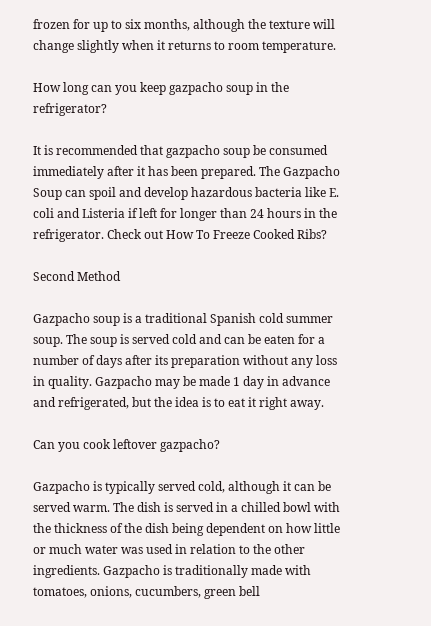frozen for up to six months, although the texture will change slightly when it returns to room temperature.

How long can you keep gazpacho soup in the refrigerator?

It is recommended that gazpacho soup be consumed immediately after it has been prepared. The Gazpacho Soup can spoil and develop hazardous bacteria like E. coli and Listeria if left for longer than 24 hours in the refrigerator. Check out How To Freeze Cooked Ribs?

Second Method

Gazpacho soup is a traditional Spanish cold summer soup. The soup is served cold and can be eaten for a number of days after its preparation without any loss in quality. Gazpacho may be made 1 day in advance and refrigerated, but the idea is to eat it right away.

Can you cook leftover gazpacho?

Gazpacho is typically served cold, although it can be served warm. The dish is served in a chilled bowl with the thickness of the dish being dependent on how little or much water was used in relation to the other ingredients. Gazpacho is traditionally made with tomatoes, onions, cucumbers, green bell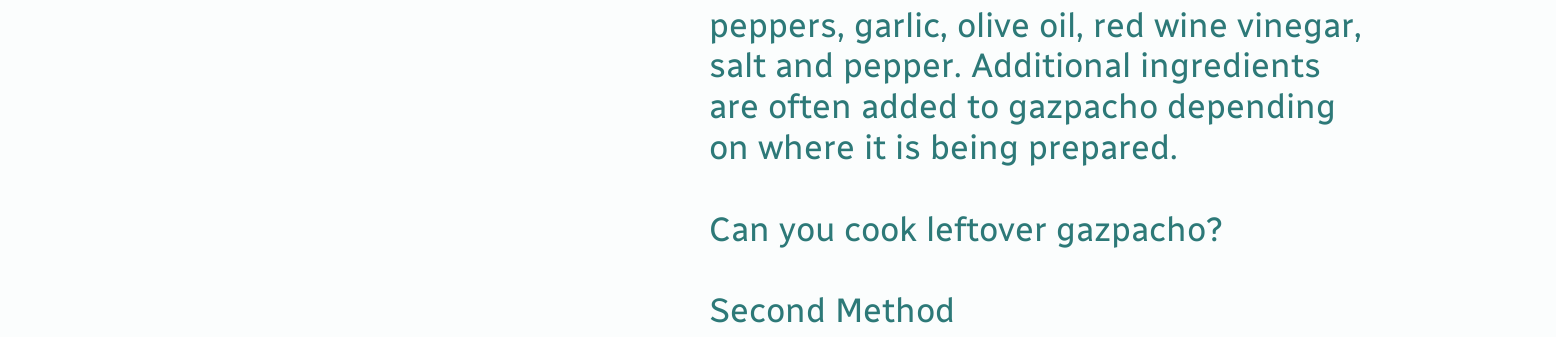peppers, garlic, olive oil, red wine vinegar, salt and pepper. Additional ingredients are often added to gazpacho depending on where it is being prepared.

Can you cook leftover gazpacho?

Second Method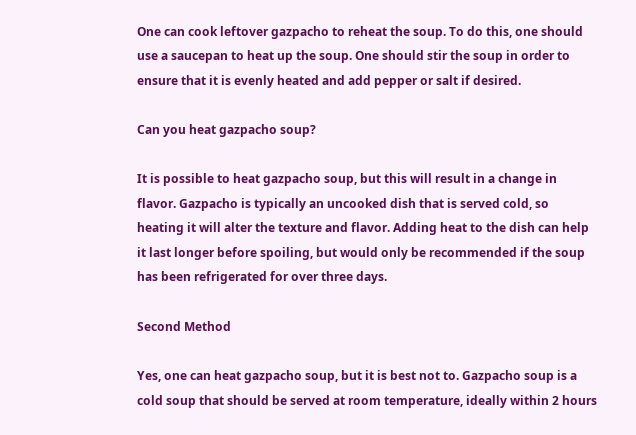One can cook leftover gazpacho to reheat the soup. To do this, one should use a saucepan to heat up the soup. One should stir the soup in order to ensure that it is evenly heated and add pepper or salt if desired.

Can you heat gazpacho soup?

It is possible to heat gazpacho soup, but this will result in a change in flavor. Gazpacho is typically an uncooked dish that is served cold, so heating it will alter the texture and flavor. Adding heat to the dish can help it last longer before spoiling, but would only be recommended if the soup has been refrigerated for over three days.

Second Method

Yes, one can heat gazpacho soup, but it is best not to. Gazpacho soup is a cold soup that should be served at room temperature, ideally within 2 hours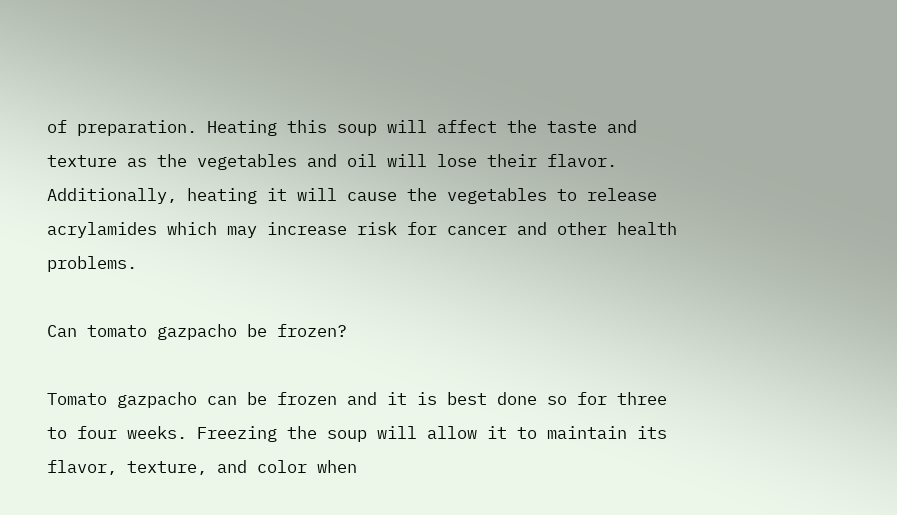of preparation. Heating this soup will affect the taste and texture as the vegetables and oil will lose their flavor. Additionally, heating it will cause the vegetables to release acrylamides which may increase risk for cancer and other health problems.

Can tomato gazpacho be frozen?

Tomato gazpacho can be frozen and it is best done so for three to four weeks. Freezing the soup will allow it to maintain its flavor, texture, and color when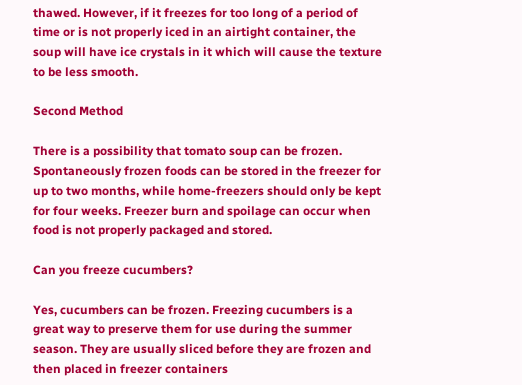thawed. However, if it freezes for too long of a period of time or is not properly iced in an airtight container, the soup will have ice crystals in it which will cause the texture to be less smooth.

Second Method

There is a possibility that tomato soup can be frozen. Spontaneously frozen foods can be stored in the freezer for up to two months, while home-freezers should only be kept for four weeks. Freezer burn and spoilage can occur when food is not properly packaged and stored.

Can you freeze cucumbers?

Yes, cucumbers can be frozen. Freezing cucumbers is a great way to preserve them for use during the summer season. They are usually sliced before they are frozen and then placed in freezer containers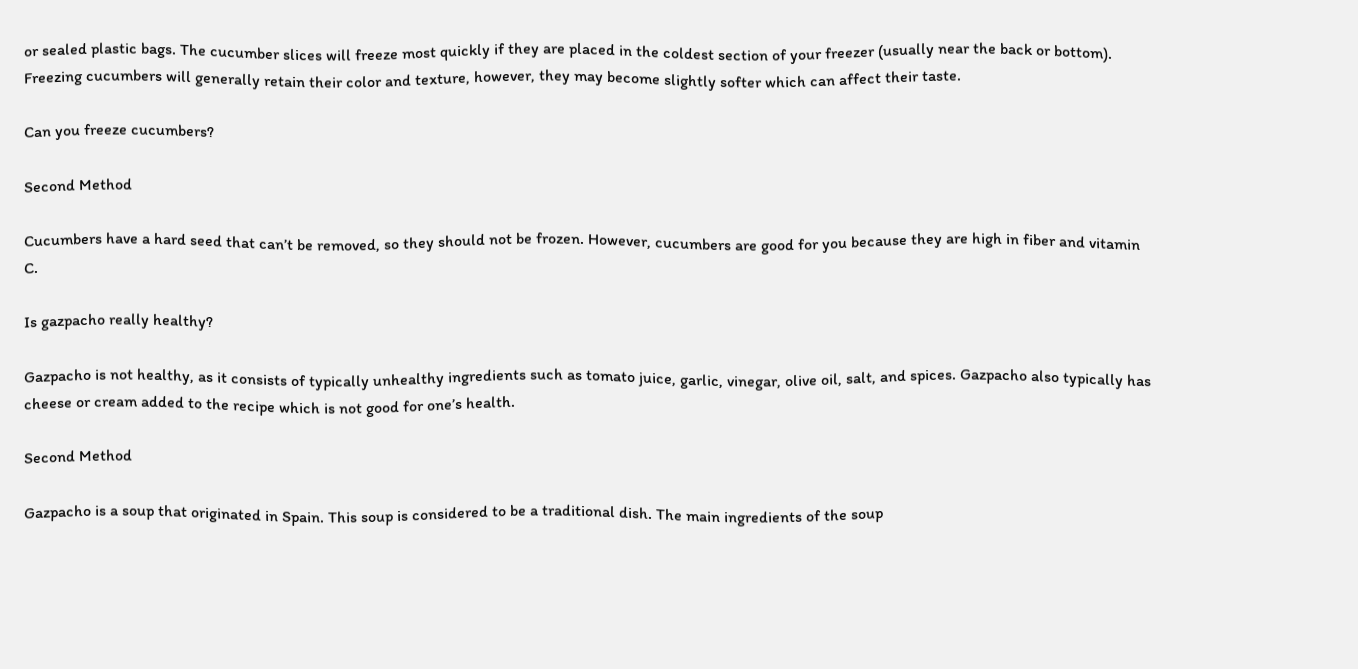or sealed plastic bags. The cucumber slices will freeze most quickly if they are placed in the coldest section of your freezer (usually near the back or bottom). Freezing cucumbers will generally retain their color and texture, however, they may become slightly softer which can affect their taste.

Can you freeze cucumbers?

Second Method

Cucumbers have a hard seed that can’t be removed, so they should not be frozen. However, cucumbers are good for you because they are high in fiber and vitamin C.

Is gazpacho really healthy?

Gazpacho is not healthy, as it consists of typically unhealthy ingredients such as tomato juice, garlic, vinegar, olive oil, salt, and spices. Gazpacho also typically has cheese or cream added to the recipe which is not good for one’s health.

Second Method

Gazpacho is a soup that originated in Spain. This soup is considered to be a traditional dish. The main ingredients of the soup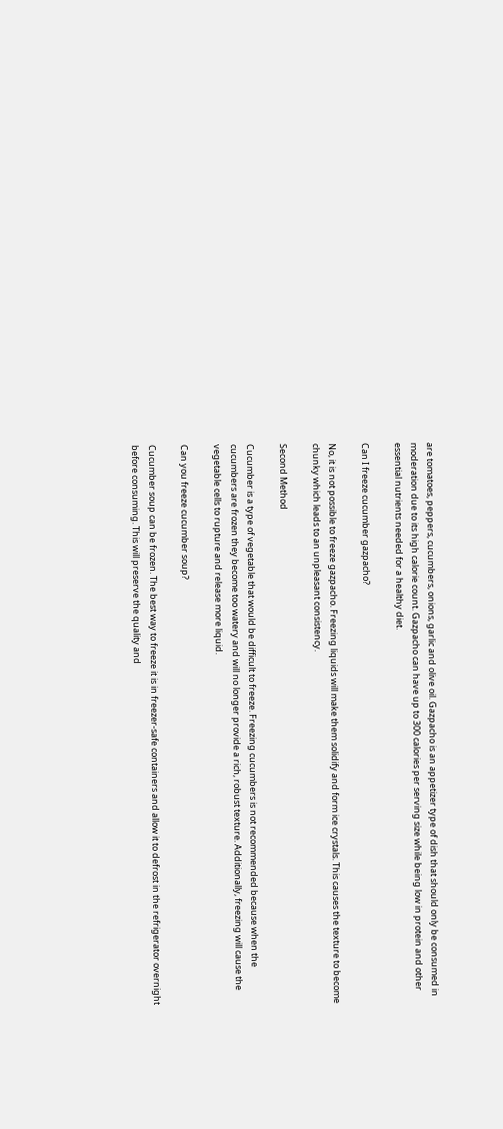are tomatoes, peppers, cucumbers, onions, garlic and olive oil. Gazpacho is an appetizer type of dish that should only be consumed in moderation due to its high calorie count. Gazpacho can have up to 300 calories per serving size while being low in protein and other essential nutrients needed for a healthy diet.

Can I freeze cucumber gazpacho?

No, it is not possible to freeze gazpacho. Freezing liquids will make them solidify and form ice crystals. This causes the texture to become chunky which leads to an unpleasant consistency.

Second Method

Cucumber is a type of vegetable that would be difficult to freeze. Freezing cucumbers is not recommended because when the cucumbers are frozen they become too watery and will no longer provide a rich, robust texture. Additionally, freezing will cause the vegetable cells to rupture and release more liquid.

Can you freeze cucumber soup?

Cucumber soup can be frozen. The best way to freeze it is in freezer-safe containers and allow it to defrost in the refrigerator overnight before consuming. This will preserve the quality and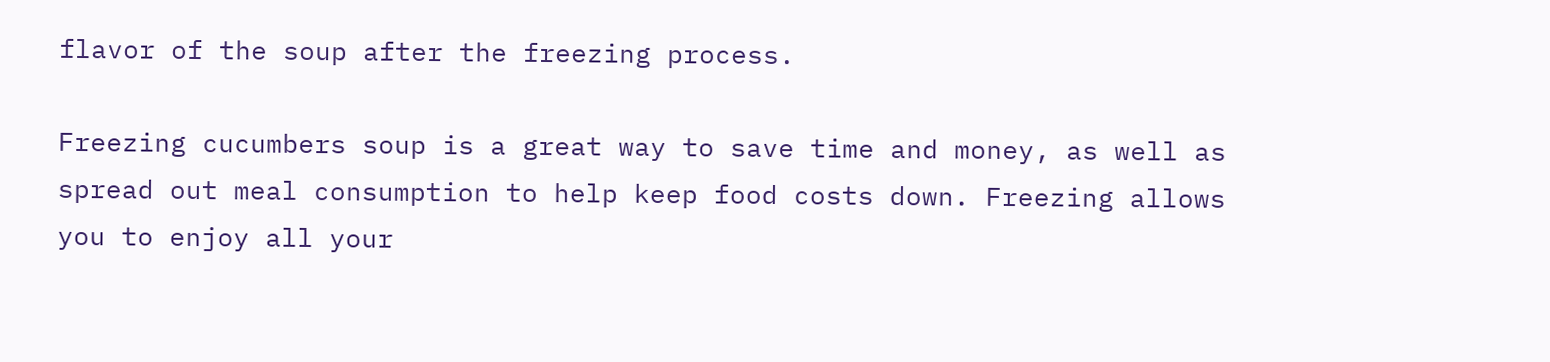flavor of the soup after the freezing process.

Freezing cucumbers soup is a great way to save time and money, as well as spread out meal consumption to help keep food costs down. Freezing allows you to enjoy all your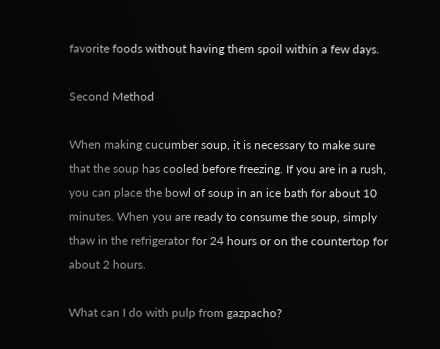favorite foods without having them spoil within a few days.

Second Method

When making cucumber soup, it is necessary to make sure that the soup has cooled before freezing. If you are in a rush, you can place the bowl of soup in an ice bath for about 10 minutes. When you are ready to consume the soup, simply thaw in the refrigerator for 24 hours or on the countertop for about 2 hours.

What can I do with pulp from gazpacho?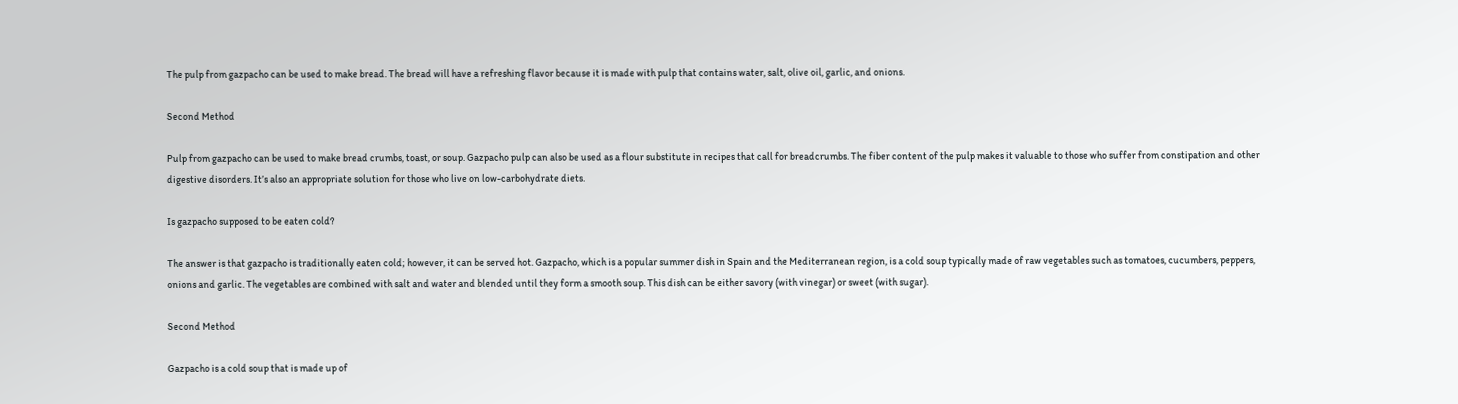The pulp from gazpacho can be used to make bread. The bread will have a refreshing flavor because it is made with pulp that contains water, salt, olive oil, garlic, and onions.

Second Method

Pulp from gazpacho can be used to make bread crumbs, toast, or soup. Gazpacho pulp can also be used as a flour substitute in recipes that call for breadcrumbs. The fiber content of the pulp makes it valuable to those who suffer from constipation and other digestive disorders. It’s also an appropriate solution for those who live on low-carbohydrate diets.

Is gazpacho supposed to be eaten cold?

The answer is that gazpacho is traditionally eaten cold; however, it can be served hot. Gazpacho, which is a popular summer dish in Spain and the Mediterranean region, is a cold soup typically made of raw vegetables such as tomatoes, cucumbers, peppers, onions and garlic. The vegetables are combined with salt and water and blended until they form a smooth soup. This dish can be either savory (with vinegar) or sweet (with sugar).

Second Method

Gazpacho is a cold soup that is made up of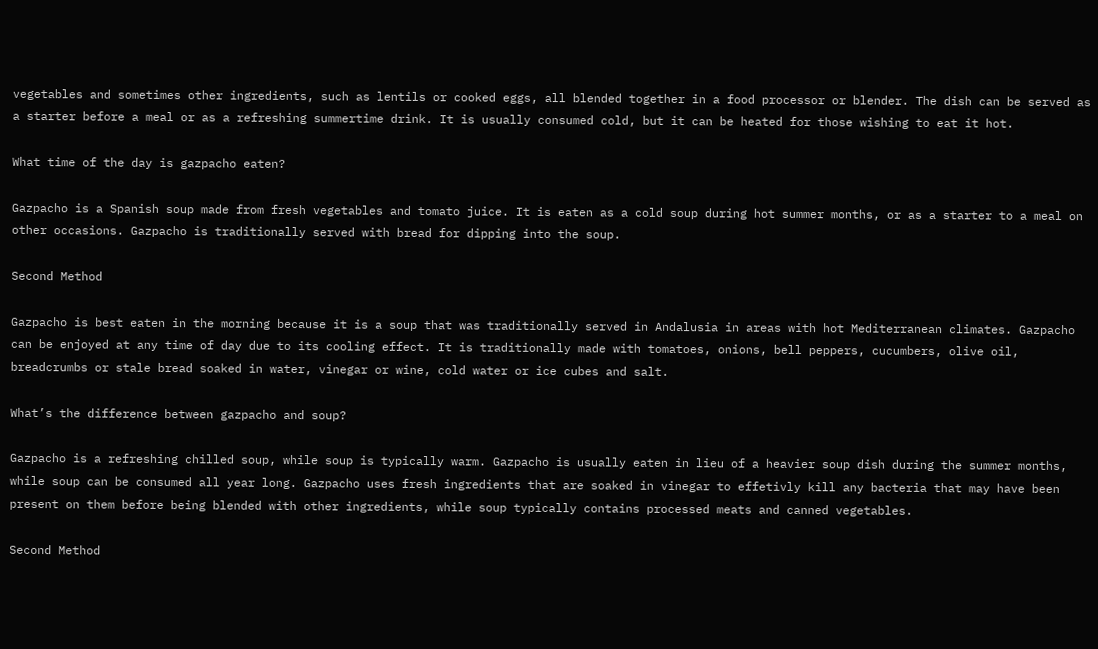vegetables and sometimes other ingredients, such as lentils or cooked eggs, all blended together in a food processor or blender. The dish can be served as a starter before a meal or as a refreshing summertime drink. It is usually consumed cold, but it can be heated for those wishing to eat it hot.

What time of the day is gazpacho eaten?

Gazpacho is a Spanish soup made from fresh vegetables and tomato juice. It is eaten as a cold soup during hot summer months, or as a starter to a meal on other occasions. Gazpacho is traditionally served with bread for dipping into the soup.

Second Method

Gazpacho is best eaten in the morning because it is a soup that was traditionally served in Andalusia in areas with hot Mediterranean climates. Gazpacho can be enjoyed at any time of day due to its cooling effect. It is traditionally made with tomatoes, onions, bell peppers, cucumbers, olive oil, breadcrumbs or stale bread soaked in water, vinegar or wine, cold water or ice cubes and salt.

What’s the difference between gazpacho and soup?

Gazpacho is a refreshing chilled soup, while soup is typically warm. Gazpacho is usually eaten in lieu of a heavier soup dish during the summer months, while soup can be consumed all year long. Gazpacho uses fresh ingredients that are soaked in vinegar to effetivly kill any bacteria that may have been present on them before being blended with other ingredients, while soup typically contains processed meats and canned vegetables.

Second Method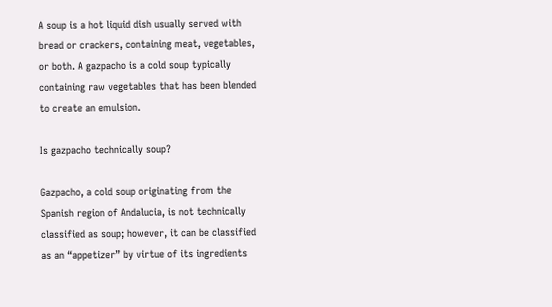A soup is a hot liquid dish usually served with bread or crackers, containing meat, vegetables, or both. A gazpacho is a cold soup typically containing raw vegetables that has been blended to create an emulsion.

Is gazpacho technically soup?

Gazpacho, a cold soup originating from the Spanish region of Andalucia, is not technically classified as soup; however, it can be classified as an “appetizer” by virtue of its ingredients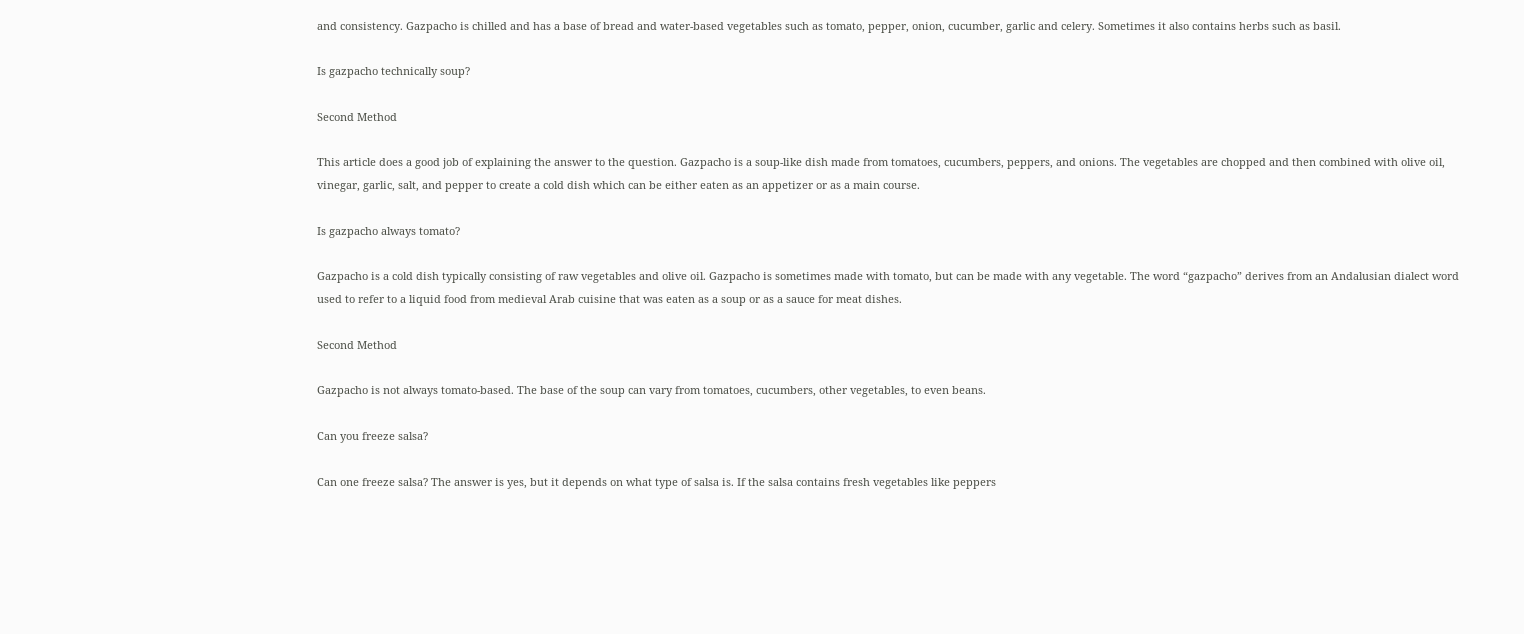and consistency. Gazpacho is chilled and has a base of bread and water-based vegetables such as tomato, pepper, onion, cucumber, garlic and celery. Sometimes it also contains herbs such as basil.

Is gazpacho technically soup?

Second Method

This article does a good job of explaining the answer to the question. Gazpacho is a soup-like dish made from tomatoes, cucumbers, peppers, and onions. The vegetables are chopped and then combined with olive oil, vinegar, garlic, salt, and pepper to create a cold dish which can be either eaten as an appetizer or as a main course.

Is gazpacho always tomato?

Gazpacho is a cold dish typically consisting of raw vegetables and olive oil. Gazpacho is sometimes made with tomato, but can be made with any vegetable. The word “gazpacho” derives from an Andalusian dialect word used to refer to a liquid food from medieval Arab cuisine that was eaten as a soup or as a sauce for meat dishes.

Second Method

Gazpacho is not always tomato-based. The base of the soup can vary from tomatoes, cucumbers, other vegetables, to even beans.

Can you freeze salsa?

Can one freeze salsa? The answer is yes, but it depends on what type of salsa is. If the salsa contains fresh vegetables like peppers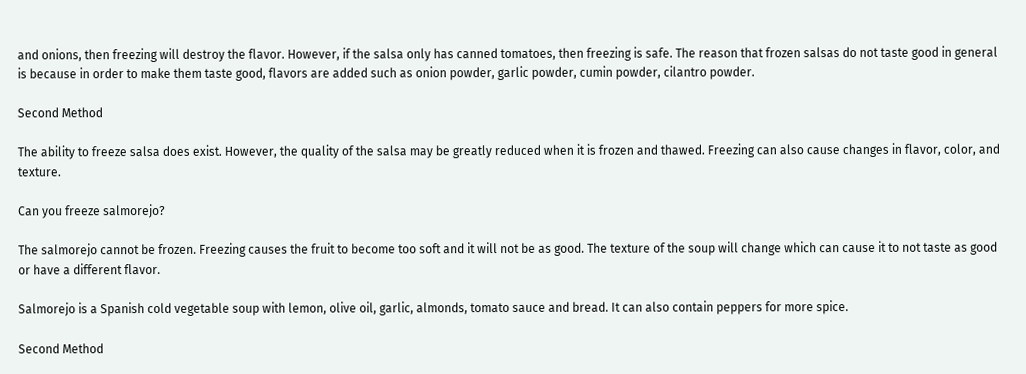and onions, then freezing will destroy the flavor. However, if the salsa only has canned tomatoes, then freezing is safe. The reason that frozen salsas do not taste good in general is because in order to make them taste good, flavors are added such as onion powder, garlic powder, cumin powder, cilantro powder.

Second Method

The ability to freeze salsa does exist. However, the quality of the salsa may be greatly reduced when it is frozen and thawed. Freezing can also cause changes in flavor, color, and texture.

Can you freeze salmorejo?

The salmorejo cannot be frozen. Freezing causes the fruit to become too soft and it will not be as good. The texture of the soup will change which can cause it to not taste as good or have a different flavor.

Salmorejo is a Spanish cold vegetable soup with lemon, olive oil, garlic, almonds, tomato sauce and bread. It can also contain peppers for more spice.

Second Method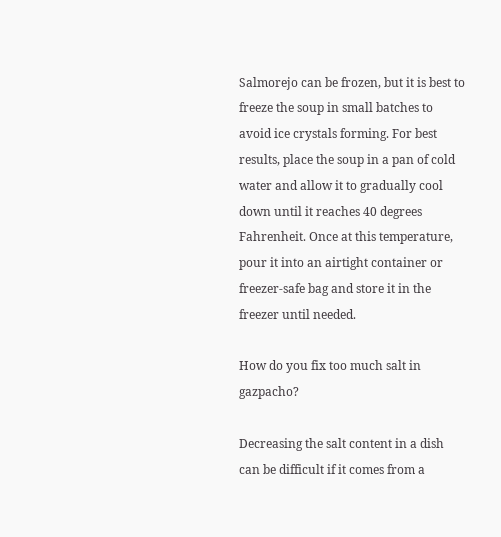Salmorejo can be frozen, but it is best to freeze the soup in small batches to avoid ice crystals forming. For best results, place the soup in a pan of cold water and allow it to gradually cool down until it reaches 40 degrees Fahrenheit. Once at this temperature, pour it into an airtight container or freezer-safe bag and store it in the freezer until needed.

How do you fix too much salt in gazpacho?

Decreasing the salt content in a dish can be difficult if it comes from a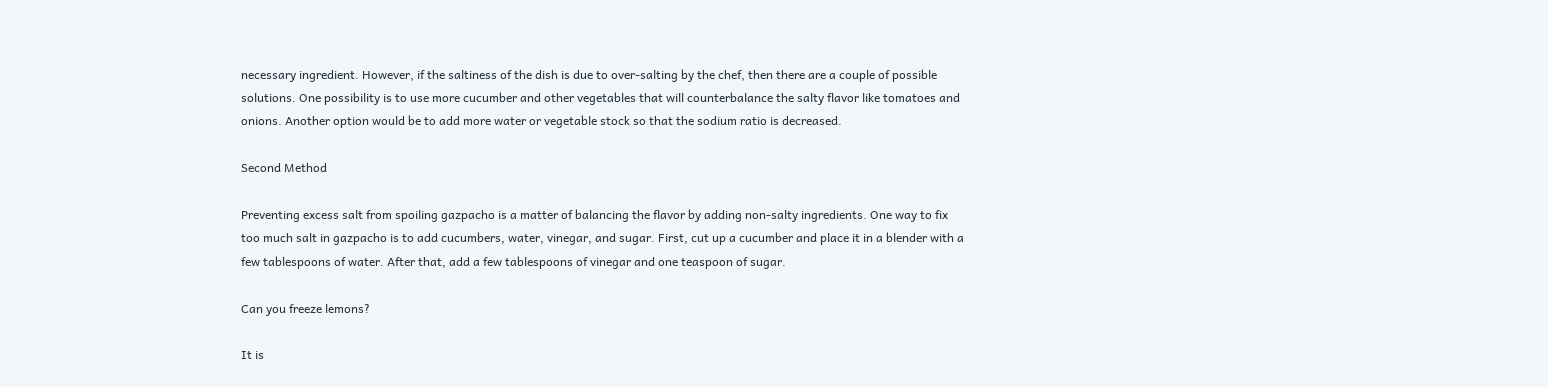necessary ingredient. However, if the saltiness of the dish is due to over-salting by the chef, then there are a couple of possible solutions. One possibility is to use more cucumber and other vegetables that will counterbalance the salty flavor like tomatoes and onions. Another option would be to add more water or vegetable stock so that the sodium ratio is decreased.

Second Method

Preventing excess salt from spoiling gazpacho is a matter of balancing the flavor by adding non-salty ingredients. One way to fix too much salt in gazpacho is to add cucumbers, water, vinegar, and sugar. First, cut up a cucumber and place it in a blender with a few tablespoons of water. After that, add a few tablespoons of vinegar and one teaspoon of sugar.

Can you freeze lemons?

It is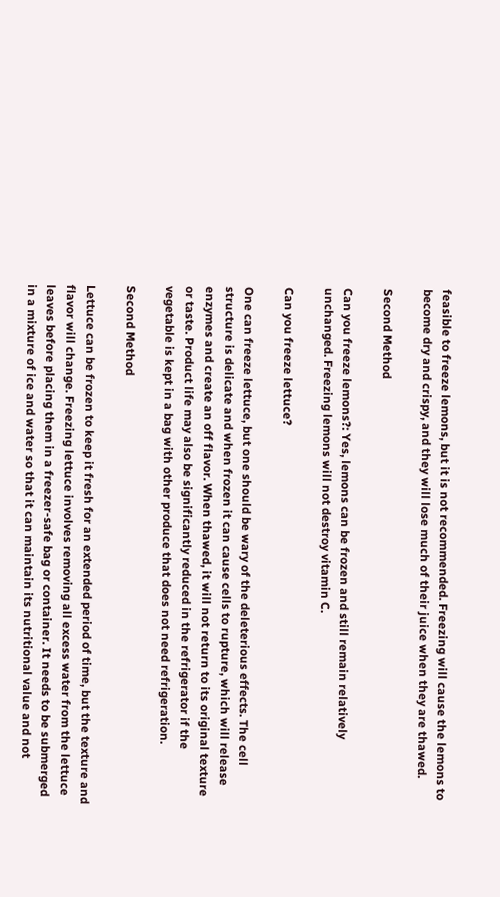feasible to freeze lemons, but it is not recommended. Freezing will cause the lemons to become dry and crispy, and they will lose much of their juice when they are thawed.

Second Method

Can you freeze lemons?: Yes, lemons can be frozen and still remain relatively unchanged. Freezing lemons will not destroy vitamin C.

Can you freeze lettuce?

One can freeze lettuce, but one should be wary of the deleterious effects. The cell structure is delicate and when frozen it can cause cells to rupture, which will release enzymes and create an off flavor. When thawed, it will not return to its original texture or taste. Product life may also be significantly reduced in the refrigerator if the vegetable is kept in a bag with other produce that does not need refrigeration.

Second Method

Lettuce can be frozen to keep it fresh for an extended period of time, but the texture and flavor will change. Freezing lettuce involves removing all excess water from the lettuce leaves before placing them in a freezer-safe bag or container. It needs to be submerged in a mixture of ice and water so that it can maintain its nutritional value and not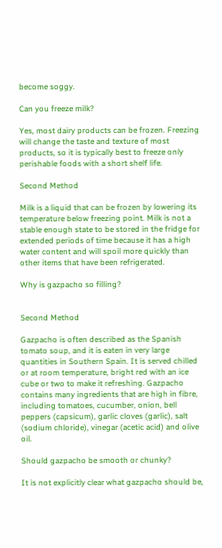become soggy.

Can you freeze milk?

Yes, most dairy products can be frozen. Freezing will change the taste and texture of most products, so it is typically best to freeze only perishable foods with a short shelf life.

Second Method

Milk is a liquid that can be frozen by lowering its temperature below freezing point. Milk is not a stable enough state to be stored in the fridge for extended periods of time because it has a high water content and will spoil more quickly than other items that have been refrigerated.

Why is gazpacho so filling?


Second Method

Gazpacho is often described as the Spanish tomato soup, and it is eaten in very large quantities in Southern Spain. It is served chilled or at room temperature, bright red with an ice cube or two to make it refreshing. Gazpacho contains many ingredients that are high in fibre, including tomatoes, cucumber, onion, bell peppers (capsicum), garlic cloves (garlic), salt (sodium chloride), vinegar (acetic acid) and olive oil.

Should gazpacho be smooth or chunky?

It is not explicitly clear what gazpacho should be,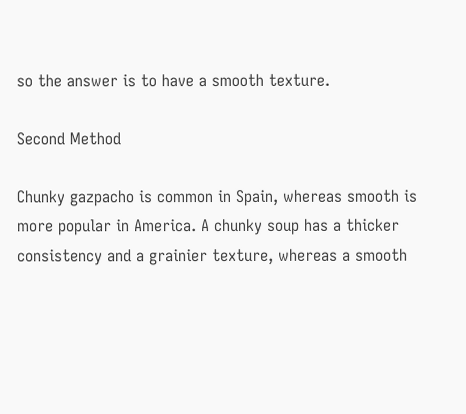so the answer is to have a smooth texture.

Second Method

Chunky gazpacho is common in Spain, whereas smooth is more popular in America. A chunky soup has a thicker consistency and a grainier texture, whereas a smooth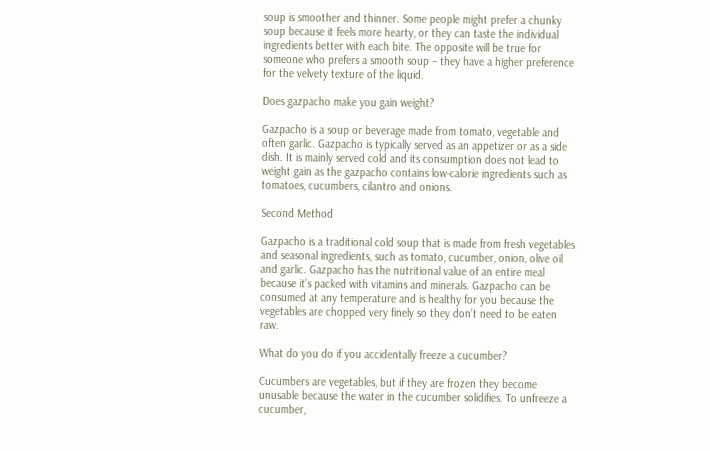soup is smoother and thinner. Some people might prefer a chunky soup because it feels more hearty, or they can taste the individual ingredients better with each bite. The opposite will be true for someone who prefers a smooth soup – they have a higher preference for the velvety texture of the liquid.

Does gazpacho make you gain weight?

Gazpacho is a soup or beverage made from tomato, vegetable and often garlic. Gazpacho is typically served as an appetizer or as a side dish. It is mainly served cold and its consumption does not lead to weight gain as the gazpacho contains low-calorie ingredients such as tomatoes, cucumbers, cilantro and onions.

Second Method

Gazpacho is a traditional cold soup that is made from fresh vegetables and seasonal ingredients, such as tomato, cucumber, onion, olive oil and garlic. Gazpacho has the nutritional value of an entire meal because it’s packed with vitamins and minerals. Gazpacho can be consumed at any temperature and is healthy for you because the vegetables are chopped very finely so they don’t need to be eaten raw.

What do you do if you accidentally freeze a cucumber?

Cucumbers are vegetables, but if they are frozen they become unusable because the water in the cucumber solidifies. To unfreeze a cucumber,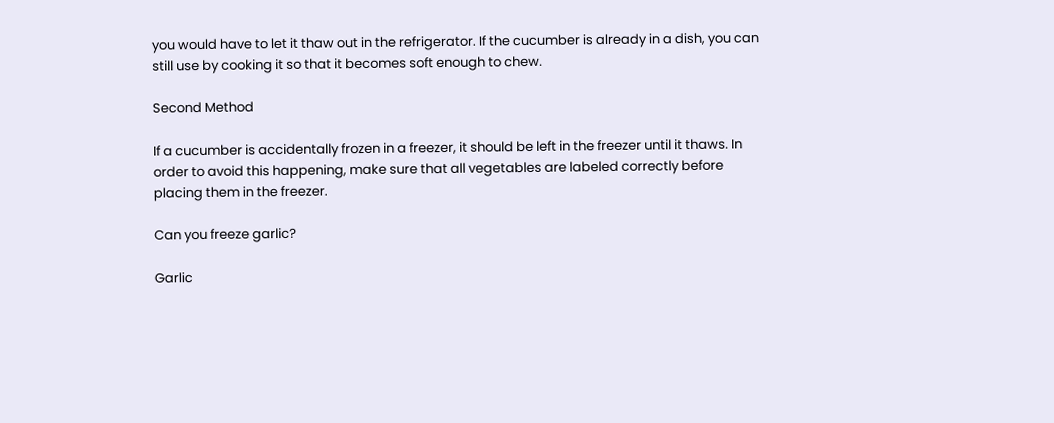you would have to let it thaw out in the refrigerator. If the cucumber is already in a dish, you can still use by cooking it so that it becomes soft enough to chew.

Second Method

If a cucumber is accidentally frozen in a freezer, it should be left in the freezer until it thaws. In order to avoid this happening, make sure that all vegetables are labeled correctly before placing them in the freezer.

Can you freeze garlic?

Garlic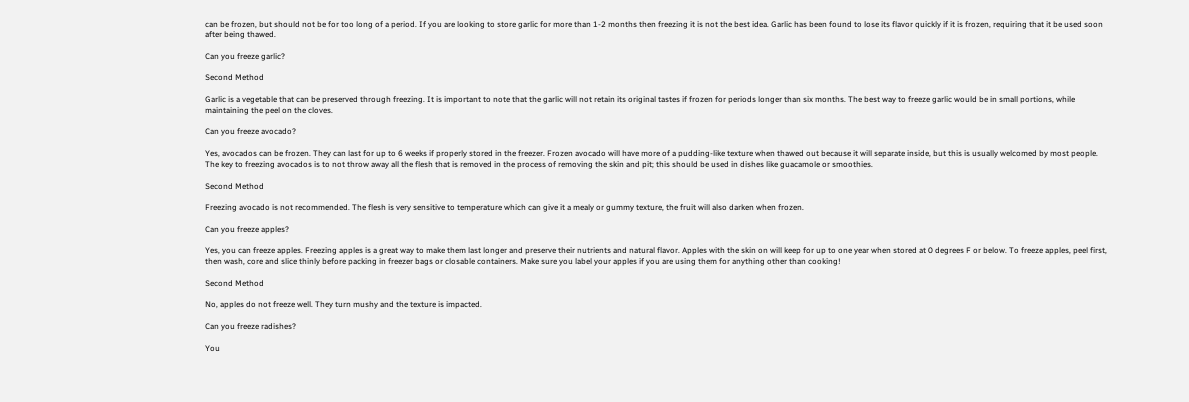can be frozen, but should not be for too long of a period. If you are looking to store garlic for more than 1-2 months then freezing it is not the best idea. Garlic has been found to lose its flavor quickly if it is frozen, requiring that it be used soon after being thawed.

Can you freeze garlic?

Second Method

Garlic is a vegetable that can be preserved through freezing. It is important to note that the garlic will not retain its original tastes if frozen for periods longer than six months. The best way to freeze garlic would be in small portions, while maintaining the peel on the cloves.

Can you freeze avocado?

Yes, avocados can be frozen. They can last for up to 6 weeks if properly stored in the freezer. Frozen avocado will have more of a pudding-like texture when thawed out because it will separate inside, but this is usually welcomed by most people. The key to freezing avocados is to not throw away all the flesh that is removed in the process of removing the skin and pit; this should be used in dishes like guacamole or smoothies.

Second Method

Freezing avocado is not recommended. The flesh is very sensitive to temperature which can give it a mealy or gummy texture, the fruit will also darken when frozen.

Can you freeze apples?

Yes, you can freeze apples. Freezing apples is a great way to make them last longer and preserve their nutrients and natural flavor. Apples with the skin on will keep for up to one year when stored at 0 degrees F or below. To freeze apples, peel first, then wash, core and slice thinly before packing in freezer bags or closable containers. Make sure you label your apples if you are using them for anything other than cooking!

Second Method

No, apples do not freeze well. They turn mushy and the texture is impacted.

Can you freeze radishes?

You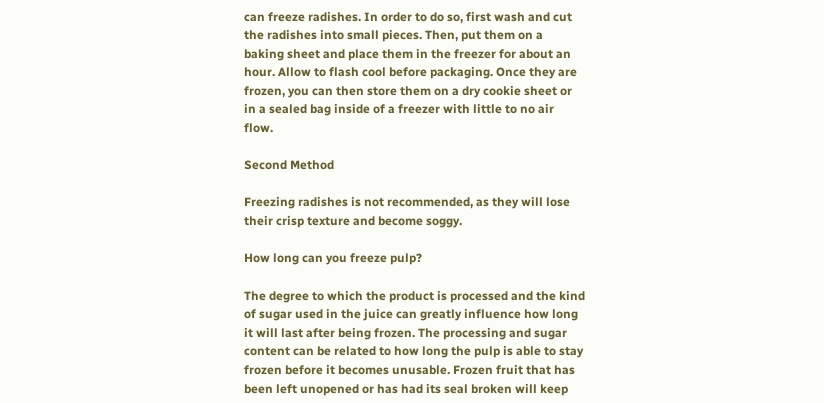can freeze radishes. In order to do so, first wash and cut the radishes into small pieces. Then, put them on a baking sheet and place them in the freezer for about an hour. Allow to flash cool before packaging. Once they are frozen, you can then store them on a dry cookie sheet or in a sealed bag inside of a freezer with little to no air flow.

Second Method

Freezing radishes is not recommended, as they will lose their crisp texture and become soggy.

How long can you freeze pulp?

The degree to which the product is processed and the kind of sugar used in the juice can greatly influence how long it will last after being frozen. The processing and sugar content can be related to how long the pulp is able to stay frozen before it becomes unusable. Frozen fruit that has been left unopened or has had its seal broken will keep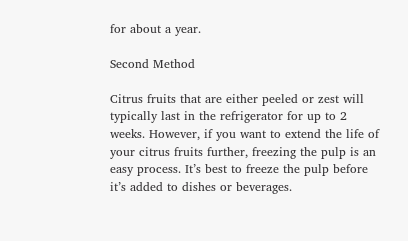for about a year.

Second Method

Citrus fruits that are either peeled or zest will typically last in the refrigerator for up to 2 weeks. However, if you want to extend the life of your citrus fruits further, freezing the pulp is an easy process. It’s best to freeze the pulp before it’s added to dishes or beverages.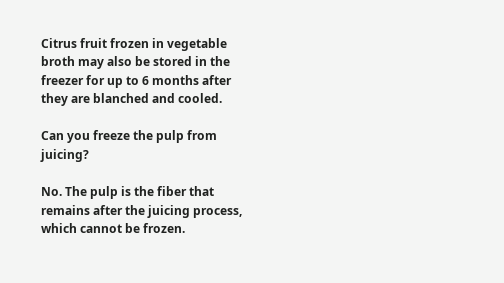Citrus fruit frozen in vegetable broth may also be stored in the freezer for up to 6 months after they are blanched and cooled.

Can you freeze the pulp from juicing?

No. The pulp is the fiber that remains after the juicing process, which cannot be frozen.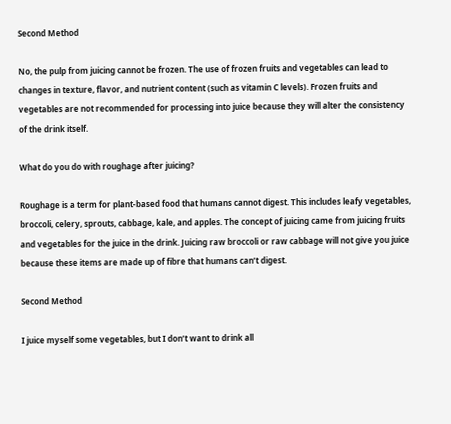Second Method

No, the pulp from juicing cannot be frozen. The use of frozen fruits and vegetables can lead to changes in texture, flavor, and nutrient content (such as vitamin C levels). Frozen fruits and vegetables are not recommended for processing into juice because they will alter the consistency of the drink itself.

What do you do with roughage after juicing?

Roughage is a term for plant-based food that humans cannot digest. This includes leafy vegetables, broccoli, celery, sprouts, cabbage, kale, and apples. The concept of juicing came from juicing fruits and vegetables for the juice in the drink. Juicing raw broccoli or raw cabbage will not give you juice because these items are made up of fibre that humans can’t digest.

Second Method

I juice myself some vegetables, but I don’t want to drink all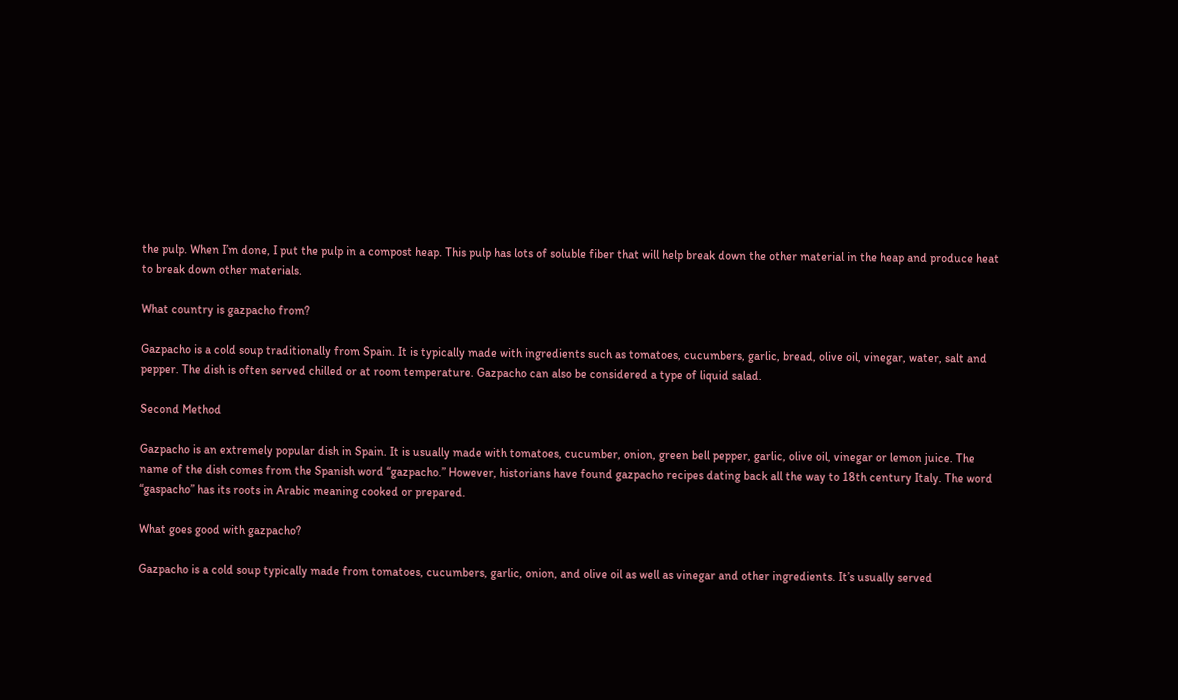the pulp. When I’m done, I put the pulp in a compost heap. This pulp has lots of soluble fiber that will help break down the other material in the heap and produce heat to break down other materials.

What country is gazpacho from?

Gazpacho is a cold soup traditionally from Spain. It is typically made with ingredients such as tomatoes, cucumbers, garlic, bread, olive oil, vinegar, water, salt and pepper. The dish is often served chilled or at room temperature. Gazpacho can also be considered a type of liquid salad.

Second Method

Gazpacho is an extremely popular dish in Spain. It is usually made with tomatoes, cucumber, onion, green bell pepper, garlic, olive oil, vinegar or lemon juice. The name of the dish comes from the Spanish word “gazpacho.” However, historians have found gazpacho recipes dating back all the way to 18th century Italy. The word “gaspacho” has its roots in Arabic meaning cooked or prepared.

What goes good with gazpacho?

Gazpacho is a cold soup typically made from tomatoes, cucumbers, garlic, onion, and olive oil as well as vinegar and other ingredients. It’s usually served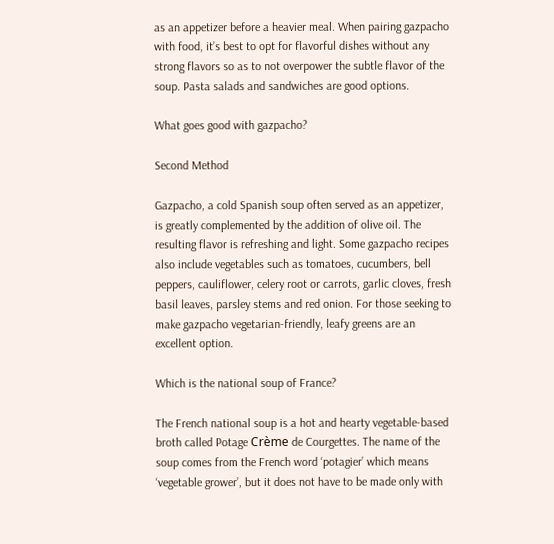as an appetizer before a heavier meal. When pairing gazpacho with food, it’s best to opt for flavorful dishes without any strong flavors so as to not overpower the subtle flavor of the soup. Pasta salads and sandwiches are good options.

What goes good with gazpacho?

Second Method

Gazpacho, a cold Spanish soup often served as an appetizer, is greatly complemented by the addition of olive oil. The resulting flavor is refreshing and light. Some gazpacho recipes also include vegetables such as tomatoes, cucumbers, bell peppers, cauliflower, celery root or carrots, garlic cloves, fresh basil leaves, parsley stems and red onion. For those seeking to make gazpacho vegetarian-friendly, leafy greens are an excellent option.

Which is the national soup of France?

The French national soup is a hot and hearty vegetable-based broth called Potage Crème de Courgettes. The name of the soup comes from the French word ‘potagier’ which means ‘vegetable grower’, but it does not have to be made only with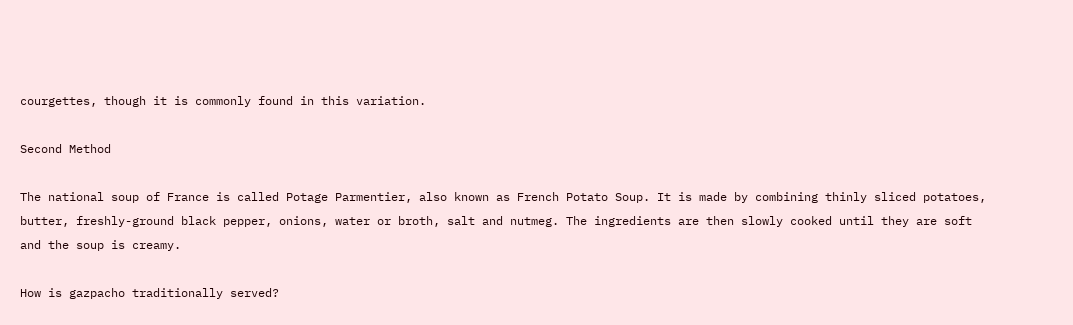courgettes, though it is commonly found in this variation.

Second Method

The national soup of France is called Potage Parmentier, also known as French Potato Soup. It is made by combining thinly sliced potatoes, butter, freshly-ground black pepper, onions, water or broth, salt and nutmeg. The ingredients are then slowly cooked until they are soft and the soup is creamy.

How is gazpacho traditionally served?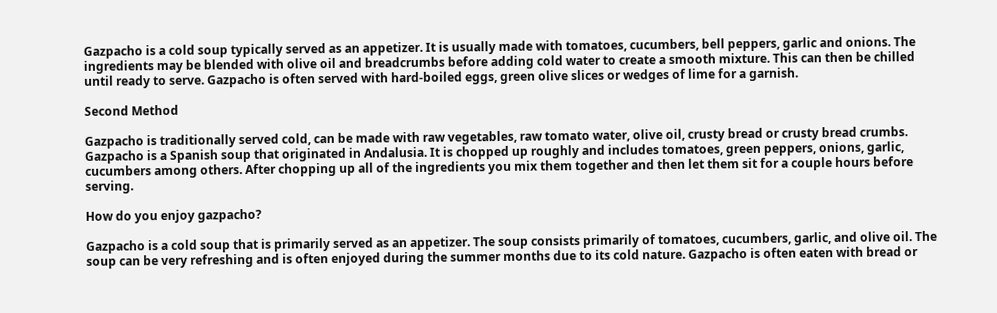Gazpacho is a cold soup typically served as an appetizer. It is usually made with tomatoes, cucumbers, bell peppers, garlic and onions. The ingredients may be blended with olive oil and breadcrumbs before adding cold water to create a smooth mixture. This can then be chilled until ready to serve. Gazpacho is often served with hard-boiled eggs, green olive slices or wedges of lime for a garnish.

Second Method

Gazpacho is traditionally served cold, can be made with raw vegetables, raw tomato water, olive oil, crusty bread or crusty bread crumbs. Gazpacho is a Spanish soup that originated in Andalusia. It is chopped up roughly and includes tomatoes, green peppers, onions, garlic, cucumbers among others. After chopping up all of the ingredients you mix them together and then let them sit for a couple hours before serving.

How do you enjoy gazpacho?

Gazpacho is a cold soup that is primarily served as an appetizer. The soup consists primarily of tomatoes, cucumbers, garlic, and olive oil. The soup can be very refreshing and is often enjoyed during the summer months due to its cold nature. Gazpacho is often eaten with bread or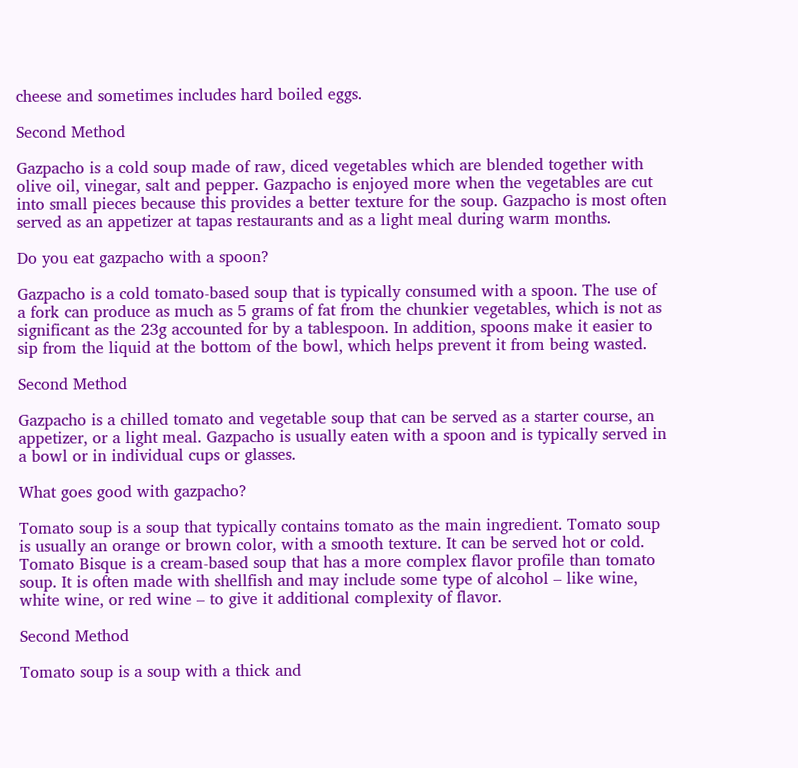cheese and sometimes includes hard boiled eggs.

Second Method

Gazpacho is a cold soup made of raw, diced vegetables which are blended together with olive oil, vinegar, salt and pepper. Gazpacho is enjoyed more when the vegetables are cut into small pieces because this provides a better texture for the soup. Gazpacho is most often served as an appetizer at tapas restaurants and as a light meal during warm months.

Do you eat gazpacho with a spoon?

Gazpacho is a cold tomato-based soup that is typically consumed with a spoon. The use of a fork can produce as much as 5 grams of fat from the chunkier vegetables, which is not as significant as the 23g accounted for by a tablespoon. In addition, spoons make it easier to sip from the liquid at the bottom of the bowl, which helps prevent it from being wasted.

Second Method

Gazpacho is a chilled tomato and vegetable soup that can be served as a starter course, an appetizer, or a light meal. Gazpacho is usually eaten with a spoon and is typically served in a bowl or in individual cups or glasses.

What goes good with gazpacho?

Tomato soup is a soup that typically contains tomato as the main ingredient. Tomato soup is usually an orange or brown color, with a smooth texture. It can be served hot or cold. Tomato Bisque is a cream-based soup that has a more complex flavor profile than tomato soup. It is often made with shellfish and may include some type of alcohol – like wine, white wine, or red wine – to give it additional complexity of flavor.

Second Method

Tomato soup is a soup with a thick and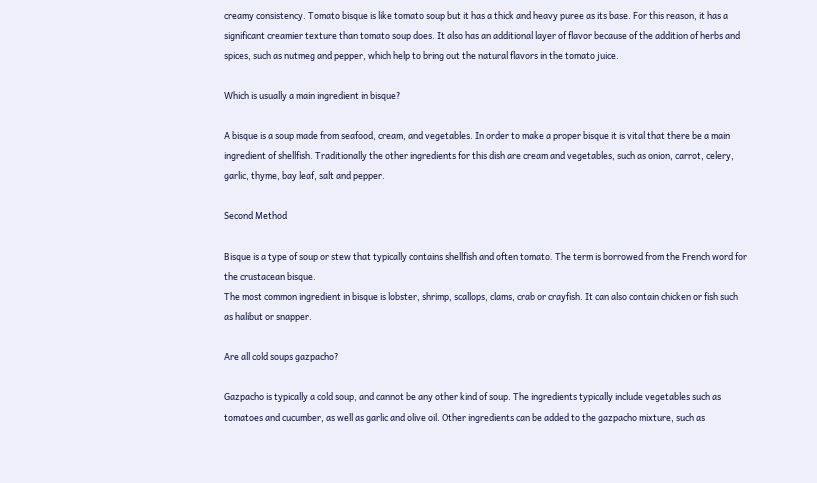creamy consistency. Tomato bisque is like tomato soup but it has a thick and heavy puree as its base. For this reason, it has a significant creamier texture than tomato soup does. It also has an additional layer of flavor because of the addition of herbs and spices, such as nutmeg and pepper, which help to bring out the natural flavors in the tomato juice.

Which is usually a main ingredient in bisque?

A bisque is a soup made from seafood, cream, and vegetables. In order to make a proper bisque it is vital that there be a main ingredient of shellfish. Traditionally the other ingredients for this dish are cream and vegetables, such as onion, carrot, celery, garlic, thyme, bay leaf, salt and pepper.

Second Method

Bisque is a type of soup or stew that typically contains shellfish and often tomato. The term is borrowed from the French word for the crustacean bisque.
The most common ingredient in bisque is lobster, shrimp, scallops, clams, crab or crayfish. It can also contain chicken or fish such as halibut or snapper.

Are all cold soups gazpacho?

Gazpacho is typically a cold soup, and cannot be any other kind of soup. The ingredients typically include vegetables such as tomatoes and cucumber, as well as garlic and olive oil. Other ingredients can be added to the gazpacho mixture, such as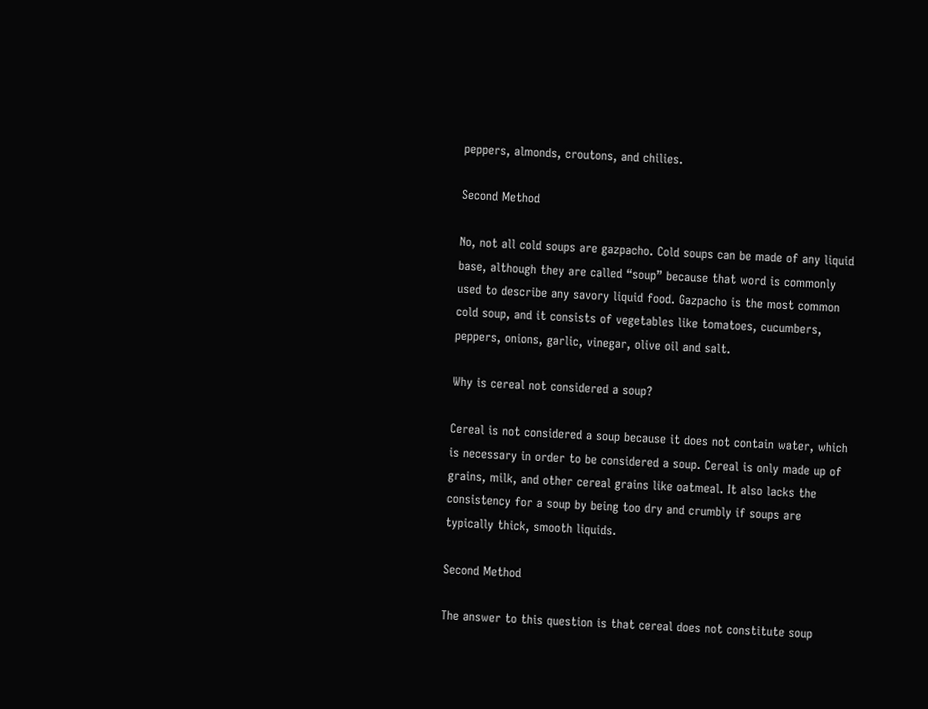peppers, almonds, croutons, and chilies.

Second Method

No, not all cold soups are gazpacho. Cold soups can be made of any liquid base, although they are called “soup” because that word is commonly used to describe any savory liquid food. Gazpacho is the most common cold soup, and it consists of vegetables like tomatoes, cucumbers, peppers, onions, garlic, vinegar, olive oil and salt.

Why is cereal not considered a soup?

Cereal is not considered a soup because it does not contain water, which is necessary in order to be considered a soup. Cereal is only made up of grains, milk, and other cereal grains like oatmeal. It also lacks the consistency for a soup by being too dry and crumbly if soups are typically thick, smooth liquids.

Second Method

The answer to this question is that cereal does not constitute soup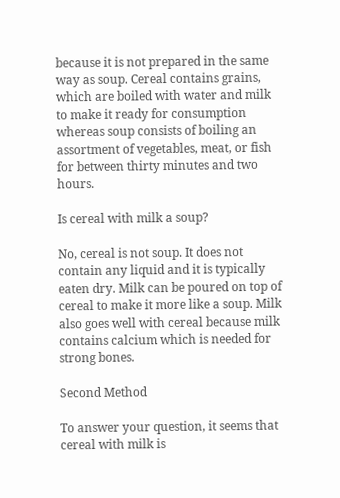because it is not prepared in the same way as soup. Cereal contains grains, which are boiled with water and milk to make it ready for consumption whereas soup consists of boiling an assortment of vegetables, meat, or fish for between thirty minutes and two hours.

Is cereal with milk a soup?

No, cereal is not soup. It does not contain any liquid and it is typically eaten dry. Milk can be poured on top of cereal to make it more like a soup. Milk also goes well with cereal because milk contains calcium which is needed for strong bones.

Second Method

To answer your question, it seems that cereal with milk is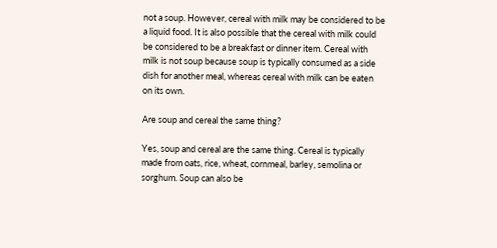not a soup. However, cereal with milk may be considered to be a liquid food. It is also possible that the cereal with milk could be considered to be a breakfast or dinner item. Cereal with milk is not soup because soup is typically consumed as a side dish for another meal, whereas cereal with milk can be eaten on its own.

Are soup and cereal the same thing?

Yes, soup and cereal are the same thing. Cereal is typically made from oats, rice, wheat, cornmeal, barley, semolina or sorghum. Soup can also be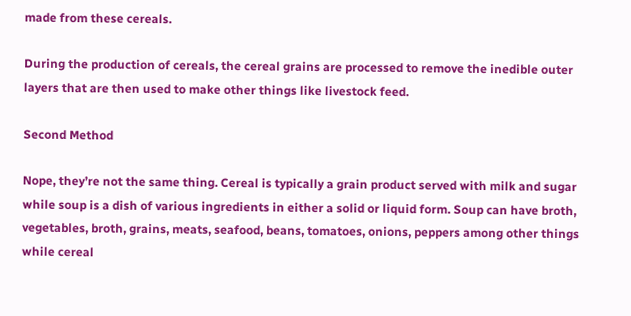made from these cereals.

During the production of cereals, the cereal grains are processed to remove the inedible outer layers that are then used to make other things like livestock feed.

Second Method

Nope, they’re not the same thing. Cereal is typically a grain product served with milk and sugar while soup is a dish of various ingredients in either a solid or liquid form. Soup can have broth, vegetables, broth, grains, meats, seafood, beans, tomatoes, onions, peppers among other things while cereal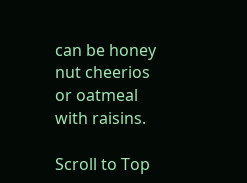can be honey nut cheerios or oatmeal with raisins.

Scroll to Top